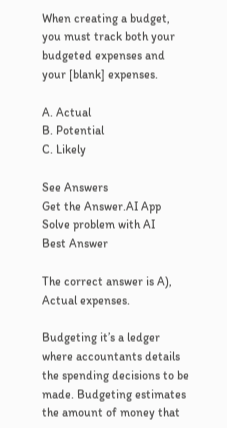When creating a budget, you must track both your budgeted expenses and your [blank] expenses.

A. Actual
B. Potential
C. Likely

See Answers
Get the Answer.AI App
Solve problem with AI
Best Answer

The correct answer is A), Actual expenses.

Budgeting it’s a ledger where accountants details the spending decisions to be made. Budgeting estimates the amount of money that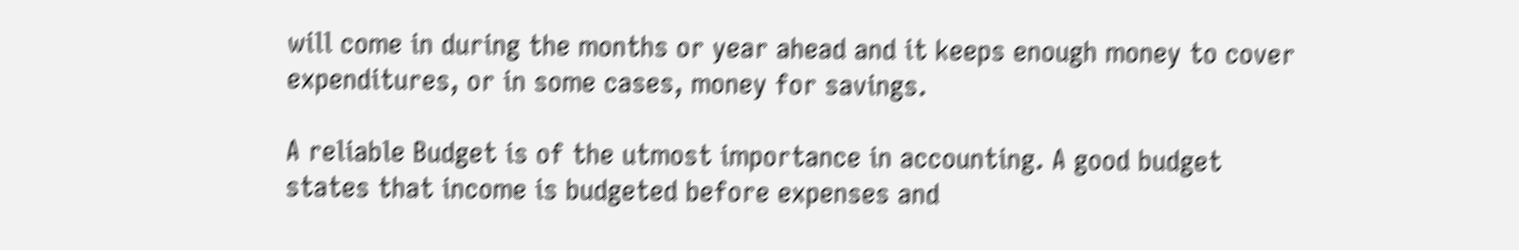will come in during the months or year ahead and it keeps enough money to cover expenditures, or in some cases, money for savings.

A reliable Budget is of the utmost importance in accounting. A good budget states that income is budgeted before expenses and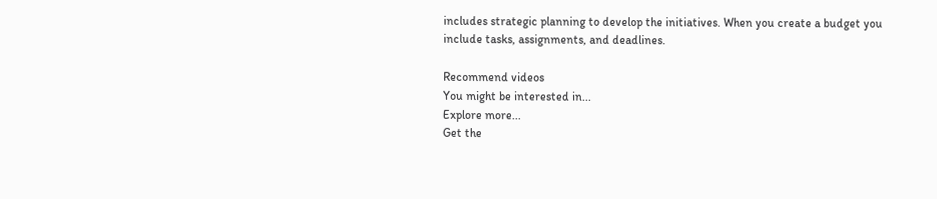includes strategic planning to develop the initiatives. When you create a budget you include tasks, assignments, and deadlines.

Recommend videos
You might be interested in...
Explore more...
Get the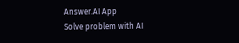Answer.AI App
Solve problem with AI